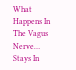What Happens In The Vagus Nerve… Stays In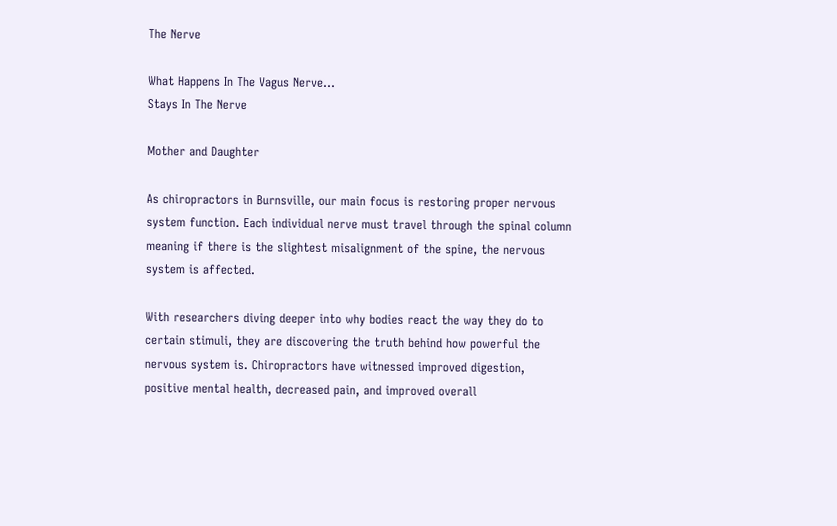The Nerve

What Happens In The Vagus Nerve...
Stays In The Nerve

Mother and Daughter

As chiropractors in Burnsville, our main focus is restoring proper nervous system function. Each individual nerve must travel through the spinal column meaning if there is the slightest misalignment of the spine, the nervous system is affected.

With researchers diving deeper into why bodies react the way they do to certain stimuli, they are discovering the truth behind how powerful the nervous system is. Chiropractors have witnessed improved digestion, positive mental health, decreased pain, and improved overall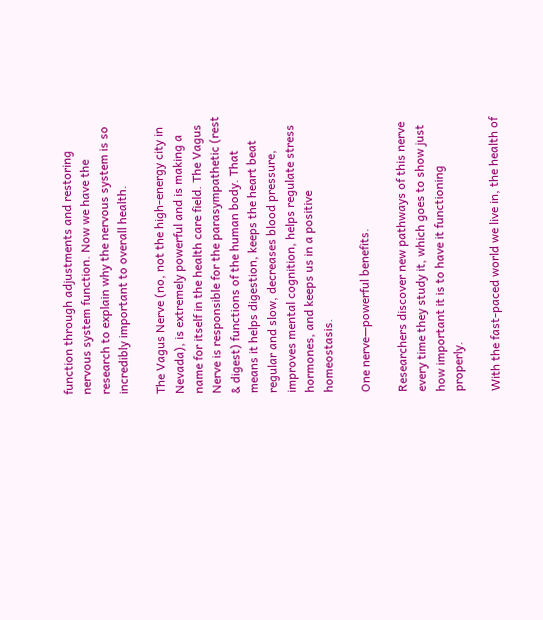function through adjustments and restoring nervous system function. Now we have the research to explain why the nervous system is so incredibly important to overall health.

The Vagus Nerve (no, not the high-energy city in Nevada), is extremely powerful and is making a name for itself in the health care field. The Vagus Nerve is responsible for the parasympathetic (rest & digest) functions of the human body. That means it helps digestion, keeps the heart beat regular and slow, decreases blood pressure, improves mental cognition, helps regulate stress hormones, and keeps us in a positive homeostasis.

One nerve—powerful benefits.

Researchers discover new pathways of this nerve every time they study it, which goes to show just how important it is to have it functioning properly.

With the fast-paced world we live in, the health of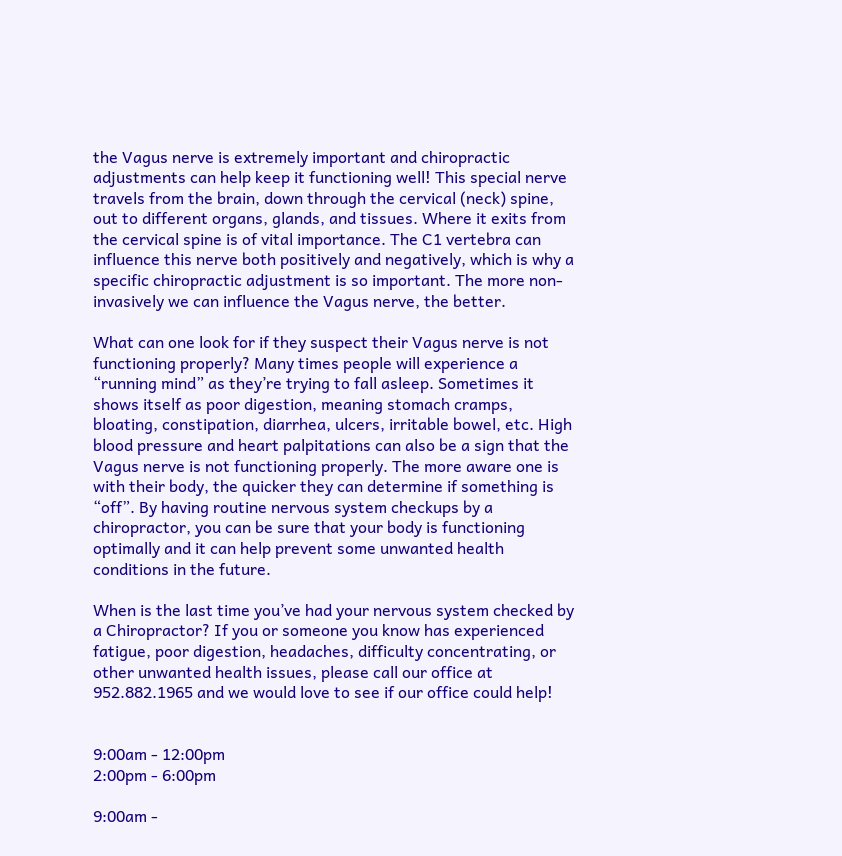the Vagus nerve is extremely important and chiropractic adjustments can help keep it functioning well! This special nerve travels from the brain, down through the cervical (neck) spine, out to different organs, glands, and tissues. Where it exits from the cervical spine is of vital importance. The C1 vertebra can influence this nerve both positively and negatively, which is why a specific chiropractic adjustment is so important. The more non-invasively we can influence the Vagus nerve, the better.

What can one look for if they suspect their Vagus nerve is not functioning properly? Many times people will experience a “running mind” as they’re trying to fall asleep. Sometimes it shows itself as poor digestion, meaning stomach cramps, bloating, constipation, diarrhea, ulcers, irritable bowel, etc. High blood pressure and heart palpitations can also be a sign that the Vagus nerve is not functioning properly. The more aware one is with their body, the quicker they can determine if something is “off”. By having routine nervous system checkups by a chiropractor, you can be sure that your body is functioning optimally and it can help prevent some unwanted health conditions in the future.

When is the last time you’ve had your nervous system checked by a Chiropractor? If you or someone you know has experienced fatigue, poor digestion, headaches, difficulty concentrating, or other unwanted health issues, please call our office at 952.882.1965 and we would love to see if our office could help!


9:00am - 12:00pm
2:00pm - 6:00pm

9:00am -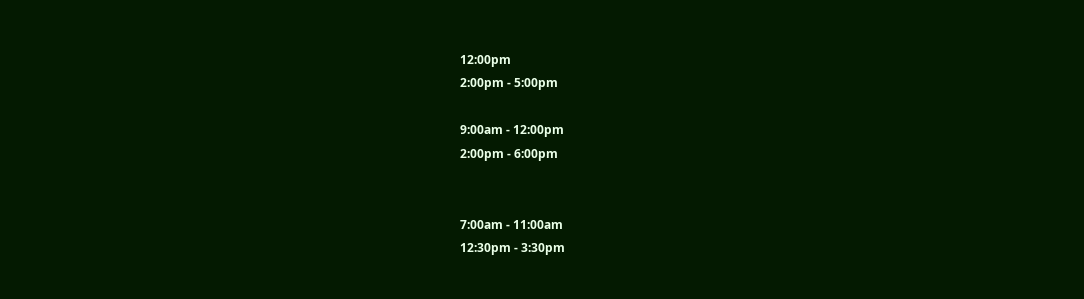12:00pm
2:00pm - 5:00pm

9:00am - 12:00pm
2:00pm - 6:00pm


7:00am - 11:00am
12:30pm - 3:30pm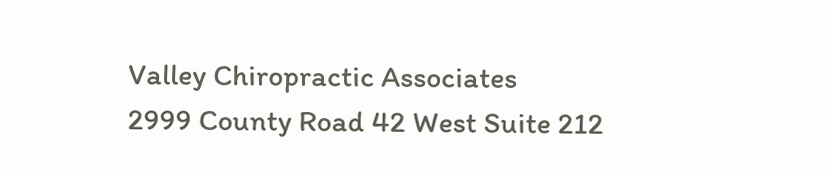Valley Chiropractic Associates
2999 County Road 42 West Suite 212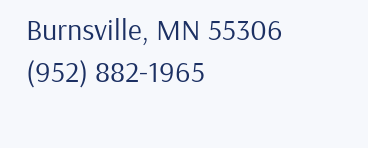Burnsville, MN 55306
(952) 882-1965